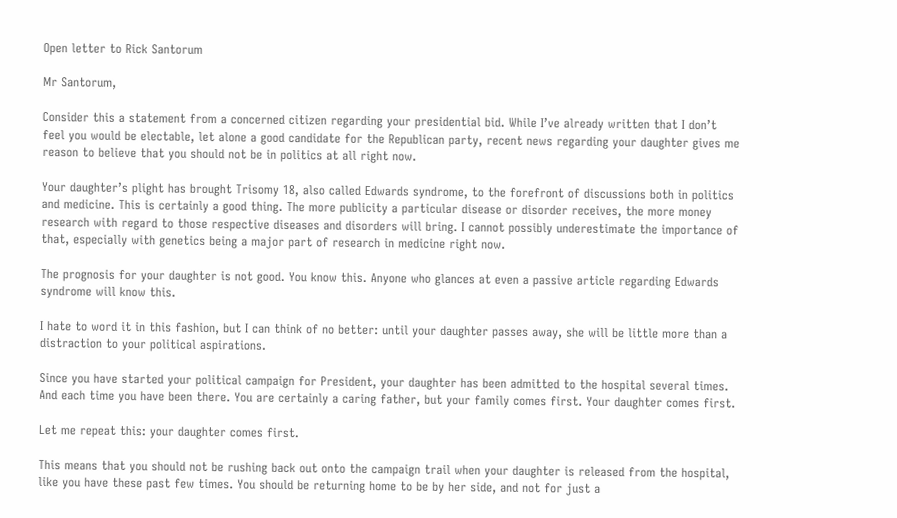Open letter to Rick Santorum

Mr Santorum,

Consider this a statement from a concerned citizen regarding your presidential bid. While I’ve already written that I don’t feel you would be electable, let alone a good candidate for the Republican party, recent news regarding your daughter gives me reason to believe that you should not be in politics at all right now.

Your daughter’s plight has brought Trisomy 18, also called Edwards syndrome, to the forefront of discussions both in politics and medicine. This is certainly a good thing. The more publicity a particular disease or disorder receives, the more money research with regard to those respective diseases and disorders will bring. I cannot possibly underestimate the importance of that, especially with genetics being a major part of research in medicine right now.

The prognosis for your daughter is not good. You know this. Anyone who glances at even a passive article regarding Edwards syndrome will know this.

I hate to word it in this fashion, but I can think of no better: until your daughter passes away, she will be little more than a distraction to your political aspirations.

Since you have started your political campaign for President, your daughter has been admitted to the hospital several times. And each time you have been there. You are certainly a caring father, but your family comes first. Your daughter comes first.

Let me repeat this: your daughter comes first.

This means that you should not be rushing back out onto the campaign trail when your daughter is released from the hospital, like you have these past few times. You should be returning home to be by her side, and not for just a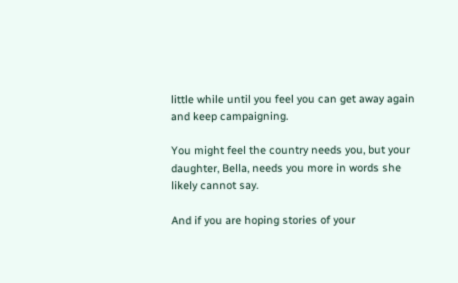little while until you feel you can get away again and keep campaigning.

You might feel the country needs you, but your daughter, Bella, needs you more in words she likely cannot say.

And if you are hoping stories of your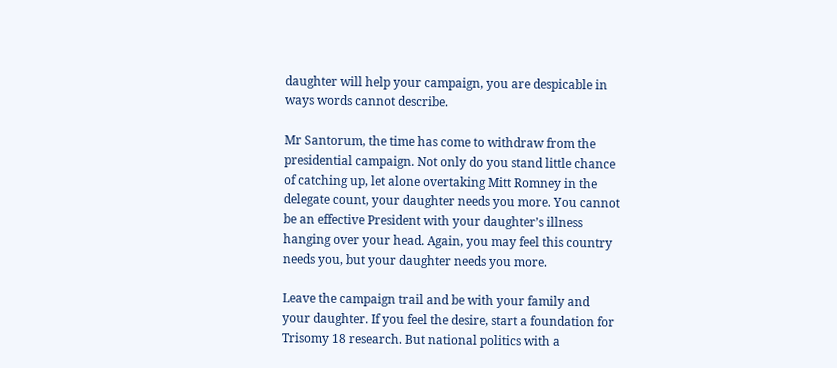daughter will help your campaign, you are despicable in ways words cannot describe.

Mr Santorum, the time has come to withdraw from the presidential campaign. Not only do you stand little chance of catching up, let alone overtaking Mitt Romney in the delegate count, your daughter needs you more. You cannot be an effective President with your daughter’s illness hanging over your head. Again, you may feel this country needs you, but your daughter needs you more.

Leave the campaign trail and be with your family and your daughter. If you feel the desire, start a foundation for Trisomy 18 research. But national politics with a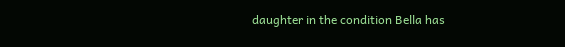daughter in the condition Bella has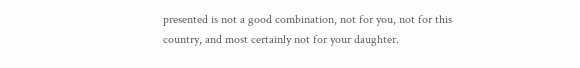presented is not a good combination, not for you, not for this country, and most certainly not for your daughter.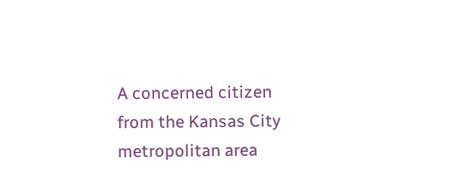A concerned citizen from the Kansas City metropolitan area